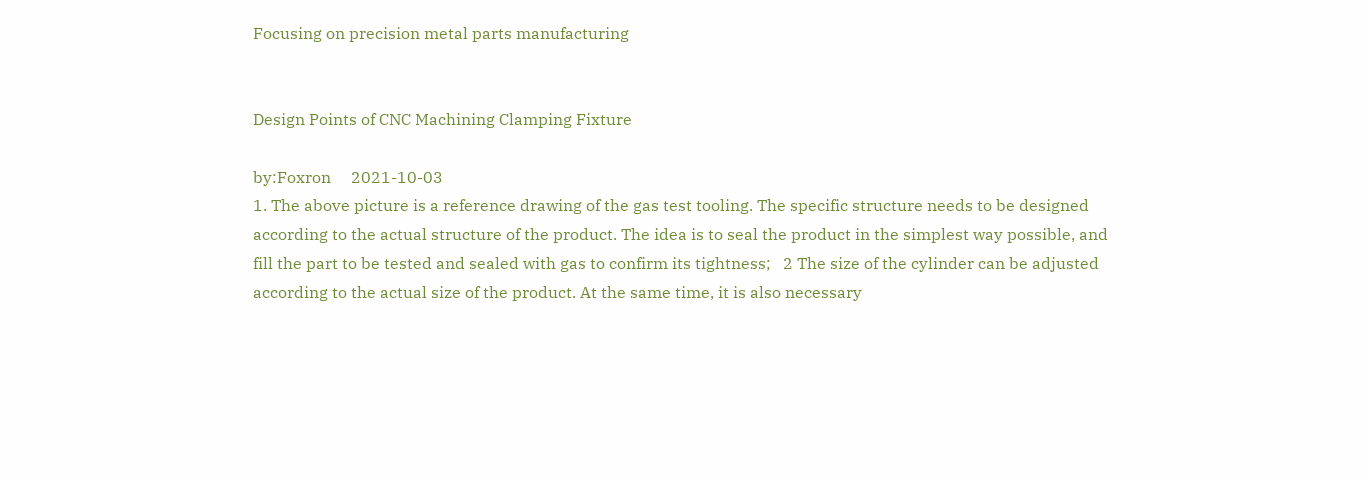Focusing on precision metal parts manufacturing


Design Points of CNC Machining Clamping Fixture

by:Foxron     2021-10-03
1. The above picture is a reference drawing of the gas test tooling. The specific structure needs to be designed according to the actual structure of the product. The idea is to seal the product in the simplest way possible, and fill the part to be tested and sealed with gas to confirm its tightness;   2 The size of the cylinder can be adjusted according to the actual size of the product. At the same time, it is also necessary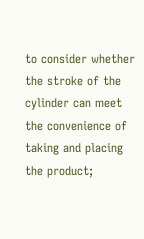to consider whether the stroke of the cylinder can meet the convenience of taking and placing the product;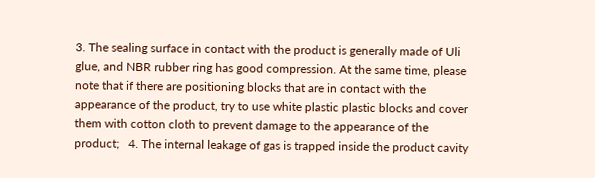3. The sealing surface in contact with the product is generally made of Uli glue, and NBR rubber ring has good compression. At the same time, please note that if there are positioning blocks that are in contact with the appearance of the product, try to use white plastic plastic blocks and cover them with cotton cloth to prevent damage to the appearance of the product;   4. The internal leakage of gas is trapped inside the product cavity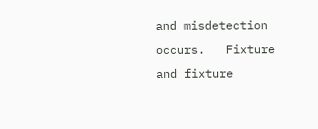and misdetection occurs.   Fixture and fixture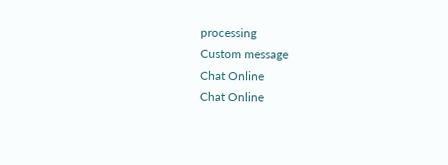processing
Custom message
Chat Online
Chat Online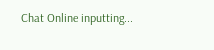Chat Online inputting...